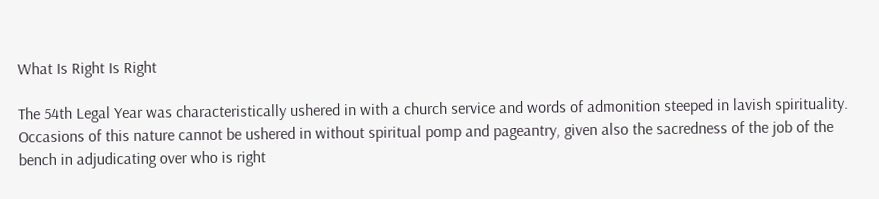What Is Right Is Right

The 54th Legal Year was characteristically ushered in with a church service and words of admonition steeped in lavish spirituality. Occasions of this nature cannot be ushered in without spiritual pomp and pageantry, given also the sacredness of the job of the bench in adjudicating over who is right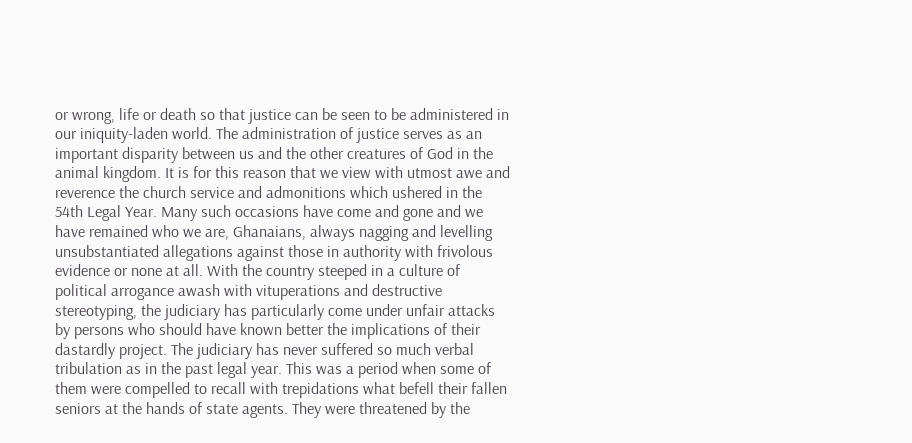or wrong, life or death so that justice can be seen to be administered in our iniquity-laden world. The administration of justice serves as an important disparity between us and the other creatures of God in the animal kingdom. It is for this reason that we view with utmost awe and reverence the church service and admonitions which ushered in the 54th Legal Year. Many such occasions have come and gone and we have remained who we are, Ghanaians, always nagging and levelling unsubstantiated allegations against those in authority with frivolous evidence or none at all. With the country steeped in a culture of political arrogance awash with vituperations and destructive stereotyping, the judiciary has particularly come under unfair attacks by persons who should have known better the implications of their dastardly project. The judiciary has never suffered so much verbal tribulation as in the past legal year. This was a period when some of them were compelled to recall with trepidations what befell their fallen seniors at the hands of state agents. They were threatened by the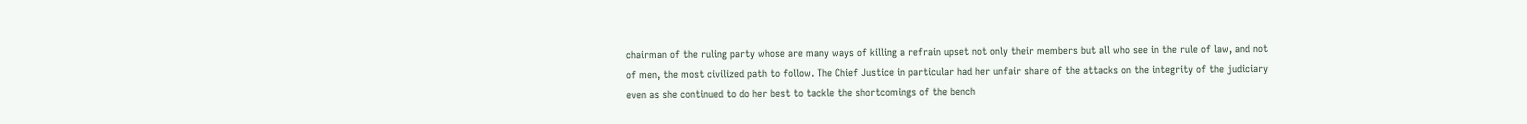chairman of the ruling party whose are many ways of killing a refrain upset not only their members but all who see in the rule of law, and not of men, the most civilized path to follow. The Chief Justice in particular had her unfair share of the attacks on the integrity of the judiciary even as she continued to do her best to tackle the shortcomings of the bench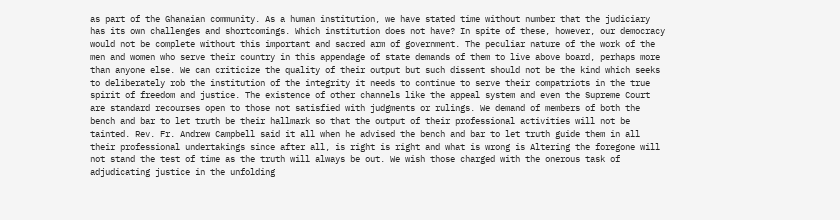as part of the Ghanaian community. As a human institution, we have stated time without number that the judiciary has its own challenges and shortcomings. Which institution does not have? In spite of these, however, our democracy would not be complete without this important and sacred arm of government. The peculiar nature of the work of the men and women who serve their country in this appendage of state demands of them to live above board, perhaps more than anyone else. We can criticize the quality of their output but such dissent should not be the kind which seeks to deliberately rob the institution of the integrity it needs to continue to serve their compatriots in the true spirit of freedom and justice. The existence of other channels like the appeal system and even the Supreme Court are standard recourses open to those not satisfied with judgments or rulings. We demand of members of both the bench and bar to let truth be their hallmark so that the output of their professional activities will not be tainted. Rev. Fr. Andrew Campbell said it all when he advised the bench and bar to let truth guide them in all their professional undertakings since after all, is right is right and what is wrong is Altering the foregone will not stand the test of time as the truth will always be out. We wish those charged with the onerous task of adjudicating justice in the unfolding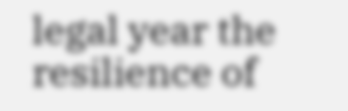legal year the resilience of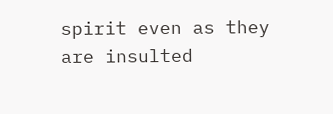spirit even as they are insulted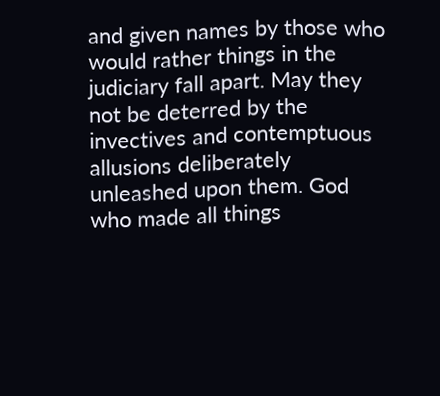and given names by those who would rather things in the judiciary fall apart. May they not be deterred by the invectives and contemptuous allusions deliberately unleashed upon them. God who made all things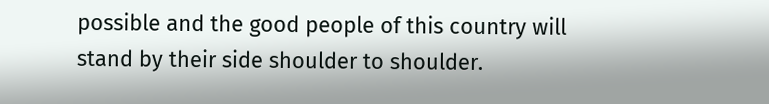possible and the good people of this country will stand by their side shoulder to shoulder.